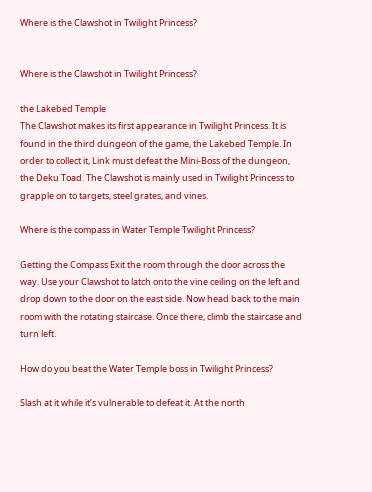Where is the Clawshot in Twilight Princess?


Where is the Clawshot in Twilight Princess?

the Lakebed Temple
The Clawshot makes its first appearance in Twilight Princess. It is found in the third dungeon of the game, the Lakebed Temple. In order to collect it, Link must defeat the Mini-Boss of the dungeon, the Deku Toad. The Clawshot is mainly used in Twilight Princess to grapple on to targets, steel grates, and vines.

Where is the compass in Water Temple Twilight Princess?

Getting the Compass Exit the room through the door across the way. Use your Clawshot to latch onto the vine ceiling on the left and drop down to the door on the east side. Now head back to the main room with the rotating staircase. Once there, climb the staircase and turn left.

How do you beat the Water Temple boss in Twilight Princess?

Slash at it while it’s vulnerable to defeat it. At the north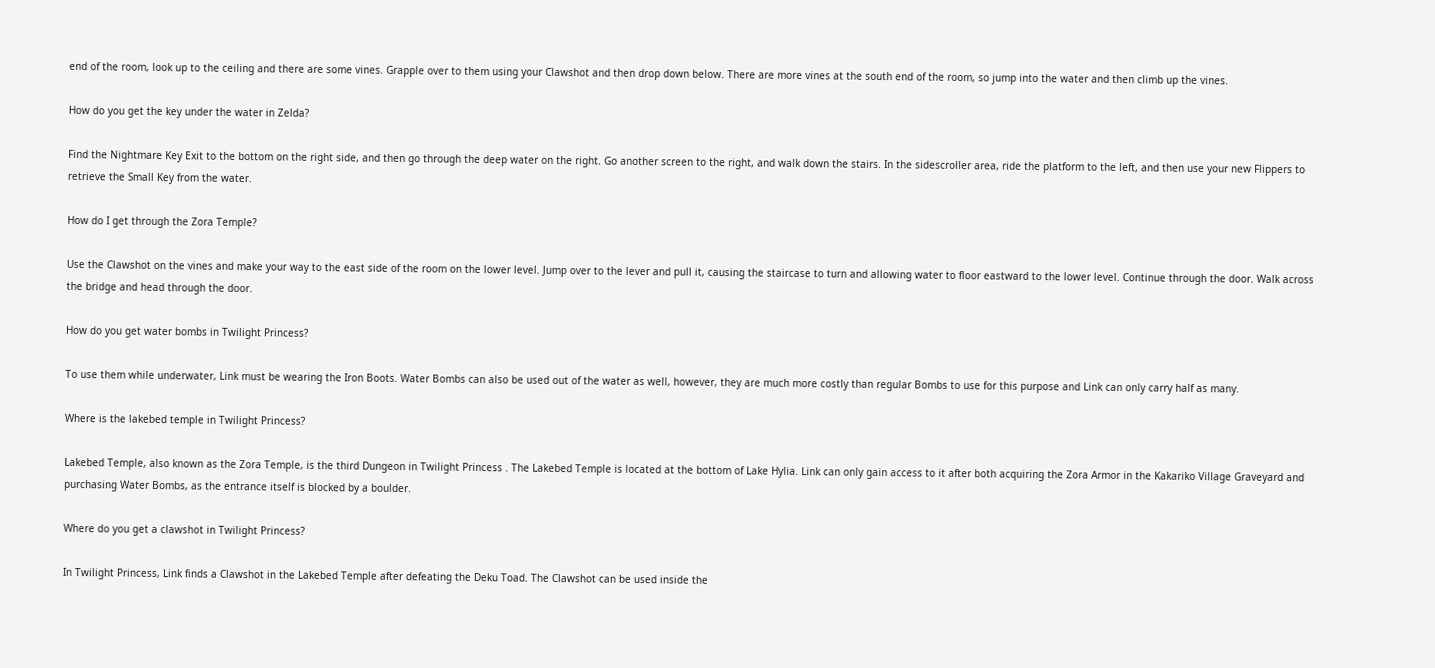end of the room, look up to the ceiling and there are some vines. Grapple over to them using your Clawshot and then drop down below. There are more vines at the south end of the room, so jump into the water and then climb up the vines.

How do you get the key under the water in Zelda?

Find the Nightmare Key Exit to the bottom on the right side, and then go through the deep water on the right. Go another screen to the right, and walk down the stairs. In the sidescroller area, ride the platform to the left, and then use your new Flippers to retrieve the Small Key from the water.

How do I get through the Zora Temple?

Use the Clawshot on the vines and make your way to the east side of the room on the lower level. Jump over to the lever and pull it, causing the staircase to turn and allowing water to floor eastward to the lower level. Continue through the door. Walk across the bridge and head through the door.

How do you get water bombs in Twilight Princess?

To use them while underwater, Link must be wearing the Iron Boots. Water Bombs can also be used out of the water as well, however, they are much more costly than regular Bombs to use for this purpose and Link can only carry half as many.

Where is the lakebed temple in Twilight Princess?

Lakebed Temple, also known as the Zora Temple, is the third Dungeon in Twilight Princess . The Lakebed Temple is located at the bottom of Lake Hylia. Link can only gain access to it after both acquiring the Zora Armor in the Kakariko Village Graveyard and purchasing Water Bombs, as the entrance itself is blocked by a boulder.

Where do you get a clawshot in Twilight Princess?

In Twilight Princess, Link finds a Clawshot in the Lakebed Temple after defeating the Deku Toad. The Clawshot can be used inside the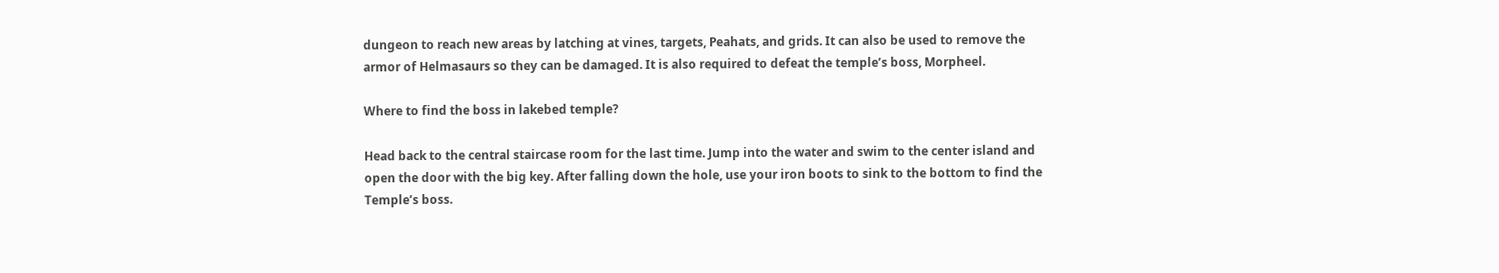dungeon to reach new areas by latching at vines, targets, Peahats, and grids. It can also be used to remove the armor of Helmasaurs so they can be damaged. It is also required to defeat the temple’s boss, Morpheel.

Where to find the boss in lakebed temple?

Head back to the central staircase room for the last time. Jump into the water and swim to the center island and open the door with the big key. After falling down the hole, use your iron boots to sink to the bottom to find the Temple’s boss.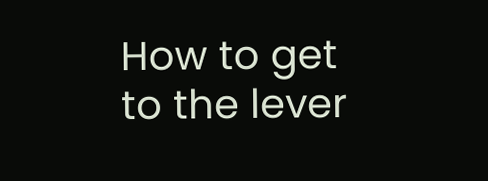How to get to the lever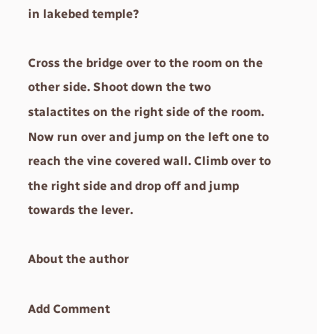in lakebed temple?

Cross the bridge over to the room on the other side. Shoot down the two stalactites on the right side of the room. Now run over and jump on the left one to reach the vine covered wall. Climb over to the right side and drop off and jump towards the lever.

About the author

Add Comment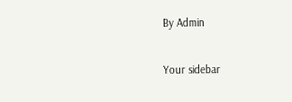By Admin

Your sidebar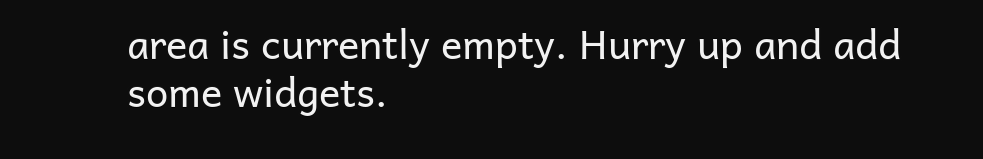area is currently empty. Hurry up and add some widgets.